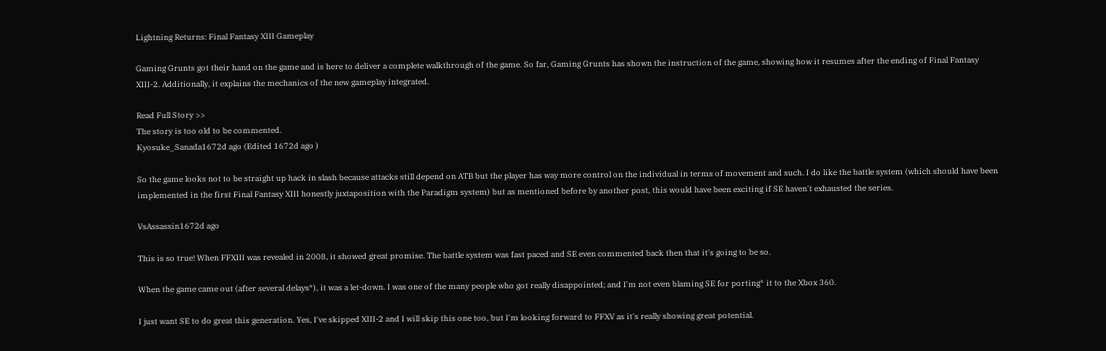Lightning Returns: Final Fantasy XIII Gameplay

Gaming Grunts got their hand on the game and is here to deliver a complete walkthrough of the game. So far, Gaming Grunts has shown the instruction of the game, showing how it resumes after the ending of Final Fantasy XIII-2. Additionally, it explains the mechanics of the new gameplay integrated.

Read Full Story >>
The story is too old to be commented.
Kyosuke_Sanada1672d ago (Edited 1672d ago )

So the game looks not to be straight up hack in slash because attacks still depend on ATB but the player has way more control on the individual in terms of movement and such. I do like the battle system (which should have been implemented in the first Final Fantasy XIII honestly juxtaposition with the Paradigm system) but as mentioned before by another post, this would have been exciting if SE haven't exhausted the series.

VsAssassin1672d ago

This is so true! When FFXIII was revealed in 2008, it showed great promise. The battle system was fast paced and SE even commented back then that it's going to be so.

When the game came out (after several delays*), it was a let-down. I was one of the many people who got really disappointed; and I'm not even blaming SE for porting* it to the Xbox 360.

I just want SE to do great this generation. Yes, I've skipped XIII-2 and I will skip this one too, but I'm looking forward to FFXV as it's really showing great potential.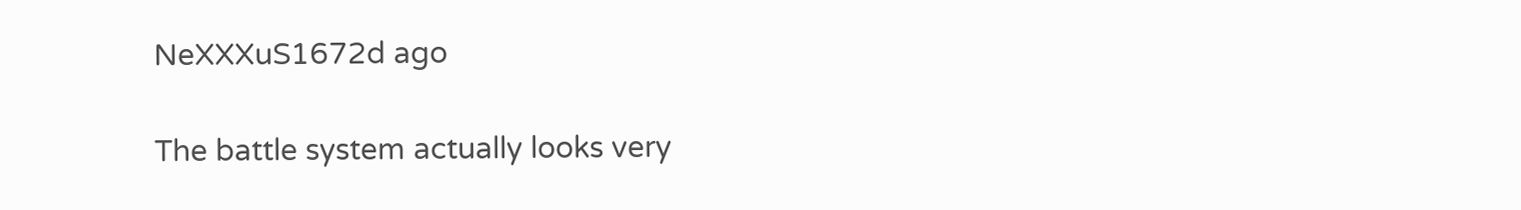NeXXXuS1672d ago

The battle system actually looks very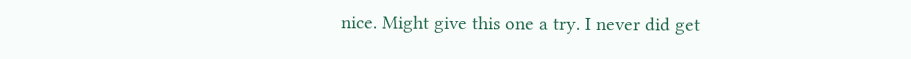nice. Might give this one a try. I never did get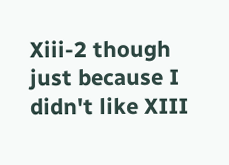Xiii-2 though just because I didn't like XIII